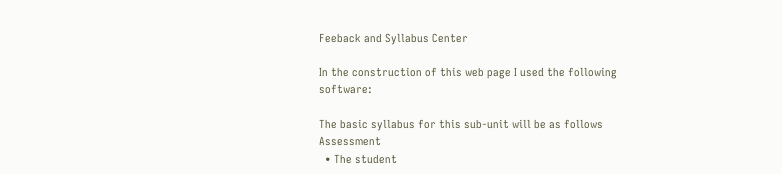Feeback and Syllabus Center

In the construction of this web page I used the following software:

The basic syllabus for this sub-unit will be as follows Assessment
  • The student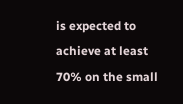is expected to achieve at least 70% on the small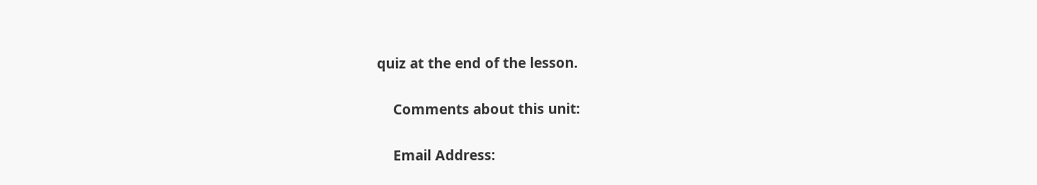quiz at the end of the lesson.

    Comments about this unit:

    Email Address: